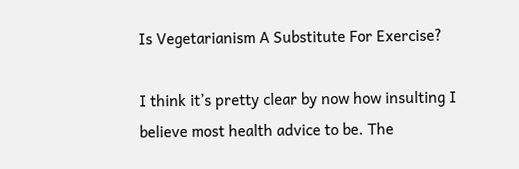Is Vegetarianism A Substitute For Exercise?

I think it’s pretty clear by now how insulting I believe most health advice to be. The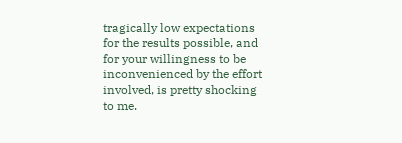tragically low expectations for the results possible, and for your willingness to be inconvenienced by the effort involved, is pretty shocking to me.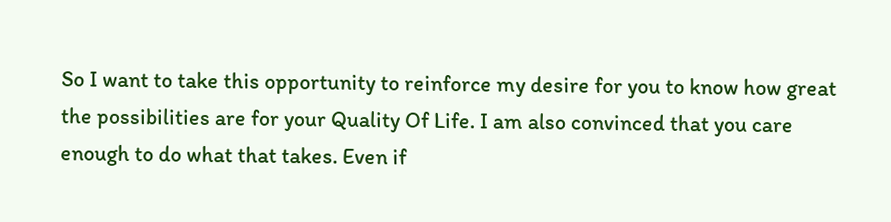So I want to take this opportunity to reinforce my desire for you to know how great the possibilities are for your Quality Of Life. I am also convinced that you care enough to do what that takes. Even if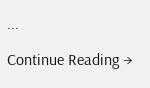...

Continue Reading →